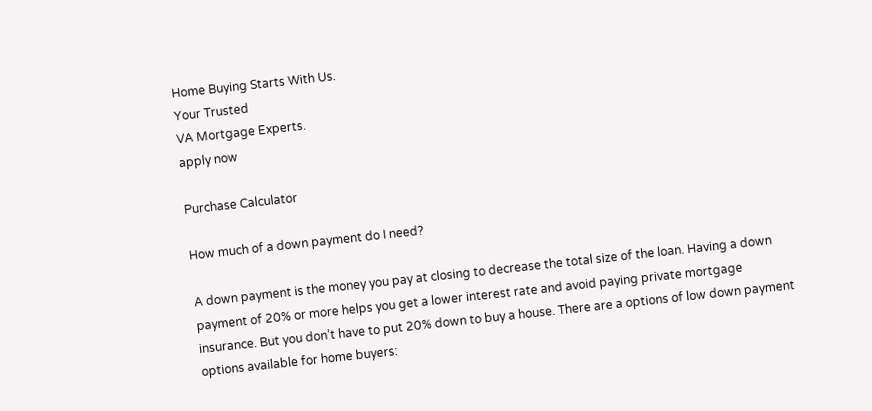Home Buying Starts With Us.
Your Trusted
VA Mortgage Experts.
apply now

Purchase Calculator

How much of a down payment do I need?

A down payment is the money you pay at closing to decrease the total size of the loan. Having a down payment of 20% or more helps you get a lower interest rate and avoid paying private mortgage insurance. But you don’t have to put 20% down to buy a house. There are a options of low down payment options available for home buyers: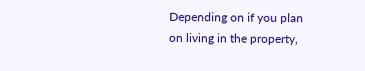Depending on if you plan on living in the property‚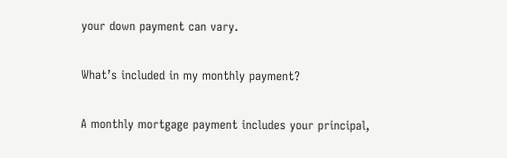your down payment can vary.

What’s included in my monthly payment?

A monthly mortgage payment includes your principal‚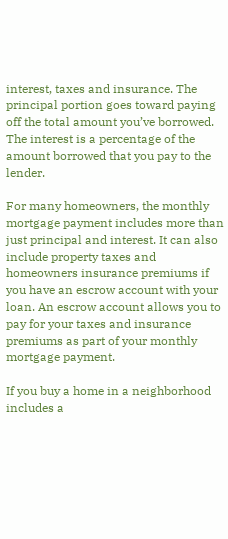interest‚ taxes and insurance. The principal portion goes toward paying off the total amount you’ve borrowed. The interest is a percentage of the amount borrowed that you pay to the lender.

For many homeowners‚ the monthly mortgage payment includes more than just principal and interest. It can also include property taxes and homeowners insurance premiums if you have an escrow account with your loan. An escrow account allows you to pay for your taxes and insurance premiums as part of your monthly mortgage payment.

If you buy a home in a neighborhood includes a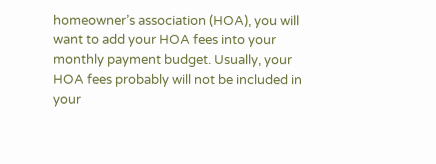homeowner’s association (HOA)‚ you will want to add your HOA fees into your monthly payment budget. Usually‚ your HOA fees probably will not be included in your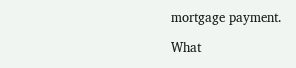mortgage payment.

What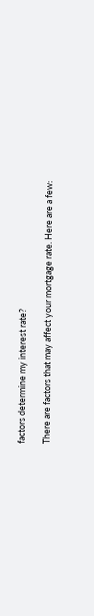factors determine my interest rate?

There are factors that may affect your mortgage rate. Here are a few: